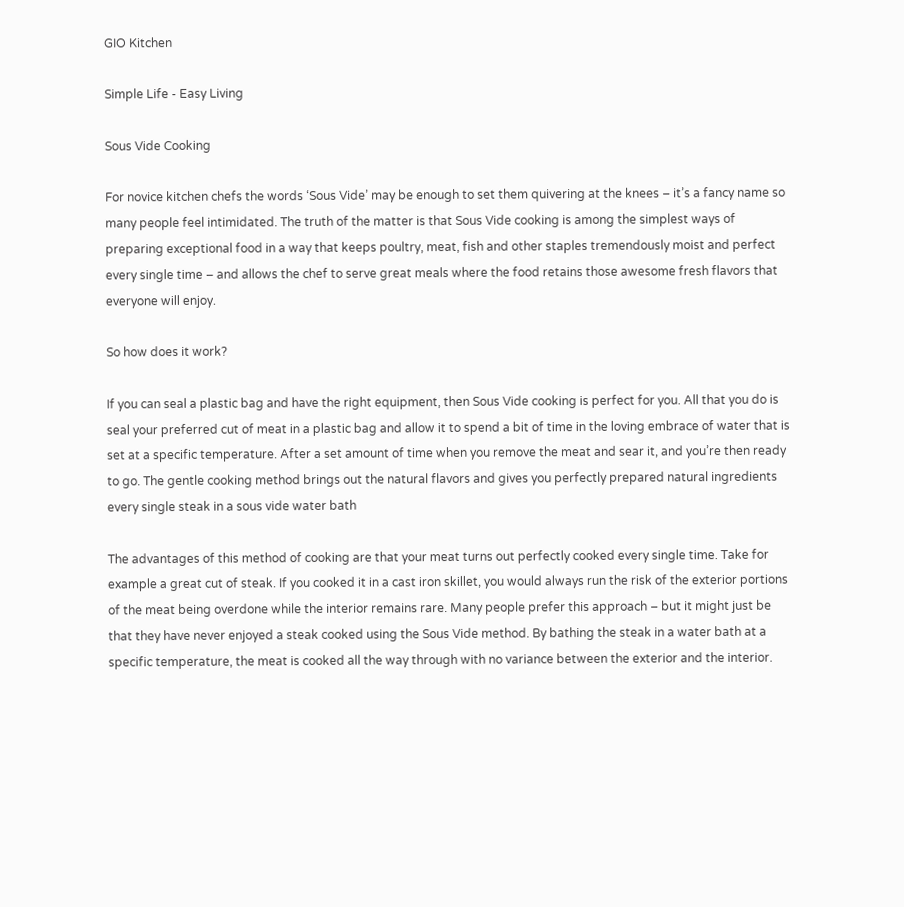GIO Kitchen

Simple Life - Easy Living

Sous Vide Cooking

For novice kitchen chefs the words ‘Sous Vide’ may be enough to set them quivering at the knees – it’s a fancy name so many people feel intimidated. The truth of the matter is that Sous Vide cooking is among the simplest ways of preparing exceptional food in a way that keeps poultry, meat, fish and other staples tremendously moist and perfect every single time – and allows the chef to serve great meals where the food retains those awesome fresh flavors that everyone will enjoy.

So how does it work?

If you can seal a plastic bag and have the right equipment, then Sous Vide cooking is perfect for you. All that you do is seal your preferred cut of meat in a plastic bag and allow it to spend a bit of time in the loving embrace of water that is set at a specific temperature. After a set amount of time when you remove the meat and sear it, and you’re then ready to go. The gentle cooking method brings out the natural flavors and gives you perfectly prepared natural ingredients every single steak in a sous vide water bath

The advantages of this method of cooking are that your meat turns out perfectly cooked every single time. Take for example a great cut of steak. If you cooked it in a cast iron skillet, you would always run the risk of the exterior portions of the meat being overdone while the interior remains rare. Many people prefer this approach – but it might just be that they have never enjoyed a steak cooked using the Sous Vide method. By bathing the steak in a water bath at a specific temperature, the meat is cooked all the way through with no variance between the exterior and the interior.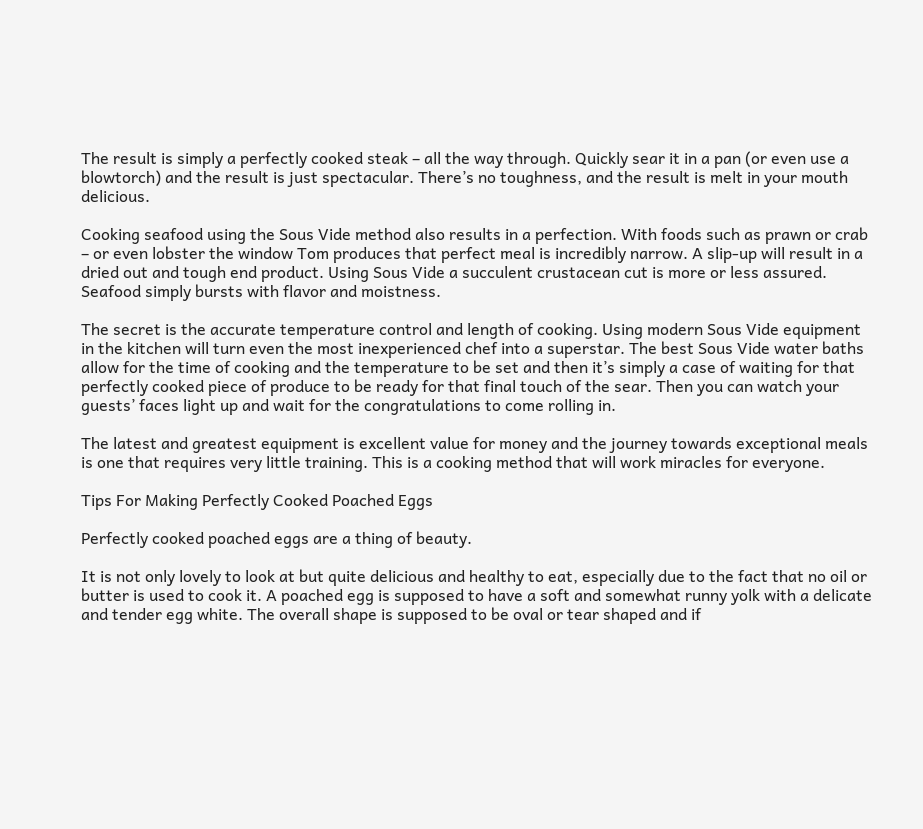The result is simply a perfectly cooked steak – all the way through. Quickly sear it in a pan (or even use a blowtorch) and the result is just spectacular. There’s no toughness, and the result is melt in your mouth delicious.

Cooking seafood using the Sous Vide method also results in a perfection. With foods such as prawn or crab – or even lobster the window Tom produces that perfect meal is incredibly narrow. A slip-up will result in a dried out and tough end product. Using Sous Vide a succulent crustacean cut is more or less assured. Seafood simply bursts with flavor and moistness.

The secret is the accurate temperature control and length of cooking. Using modern Sous Vide equipment in the kitchen will turn even the most inexperienced chef into a superstar. The best Sous Vide water baths allow for the time of cooking and the temperature to be set and then it’s simply a case of waiting for that perfectly cooked piece of produce to be ready for that final touch of the sear. Then you can watch your guests’ faces light up and wait for the congratulations to come rolling in.

The latest and greatest equipment is excellent value for money and the journey towards exceptional meals is one that requires very little training. This is a cooking method that will work miracles for everyone.

Tips For Making Perfectly Cooked Poached Eggs

Perfectly cooked poached eggs are a thing of beauty.

It is not only lovely to look at but quite delicious and healthy to eat, especially due to the fact that no oil or butter is used to cook it. A poached egg is supposed to have a soft and somewhat runny yolk with a delicate and tender egg white. The overall shape is supposed to be oval or tear shaped and if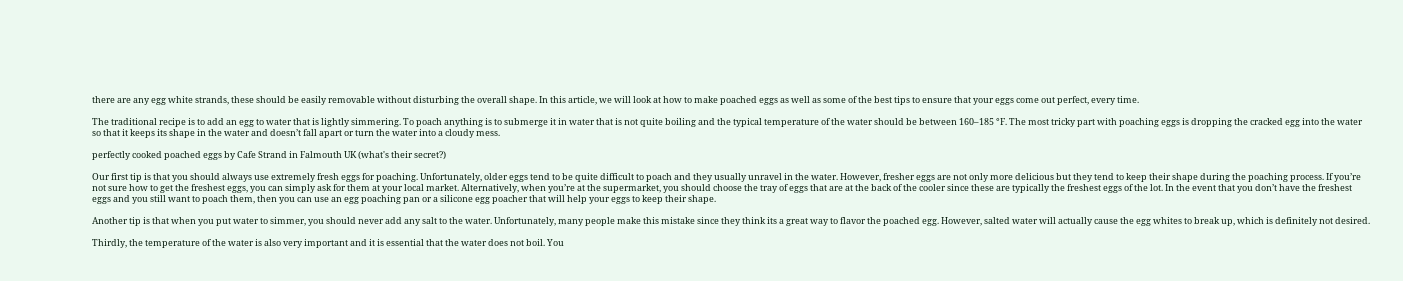there are any egg white strands, these should be easily removable without disturbing the overall shape. In this article, we will look at how to make poached eggs as well as some of the best tips to ensure that your eggs come out perfect, every time.

The traditional recipe is to add an egg to water that is lightly simmering. To poach anything is to submerge it in water that is not quite boiling and the typical temperature of the water should be between 160–185 °F. The most tricky part with poaching eggs is dropping the cracked egg into the water so that it keeps its shape in the water and doesn’t fall apart or turn the water into a cloudy mess.

perfectly cooked poached eggs by Cafe Strand in Falmouth UK (what's their secret?)

Our first tip is that you should always use extremely fresh eggs for poaching. Unfortunately, older eggs tend to be quite difficult to poach and they usually unravel in the water. However, fresher eggs are not only more delicious but they tend to keep their shape during the poaching process. If you’re not sure how to get the freshest eggs, you can simply ask for them at your local market. Alternatively, when you’re at the supermarket, you should choose the tray of eggs that are at the back of the cooler since these are typically the freshest eggs of the lot. In the event that you don’t have the freshest eggs and you still want to poach them, then you can use an egg poaching pan or a silicone egg poacher that will help your eggs to keep their shape.

Another tip is that when you put water to simmer, you should never add any salt to the water. Unfortunately, many people make this mistake since they think its a great way to flavor the poached egg. However, salted water will actually cause the egg whites to break up, which is definitely not desired.

Thirdly, the temperature of the water is also very important and it is essential that the water does not boil. You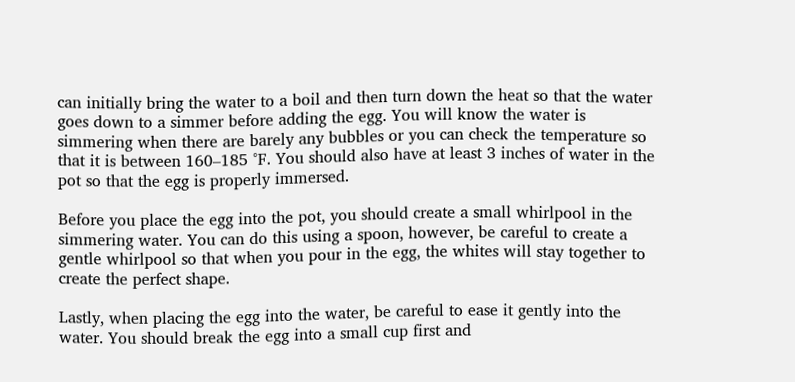can initially bring the water to a boil and then turn down the heat so that the water goes down to a simmer before adding the egg. You will know the water is simmering when there are barely any bubbles or you can check the temperature so that it is between 160–185 °F. You should also have at least 3 inches of water in the pot so that the egg is properly immersed.

Before you place the egg into the pot, you should create a small whirlpool in the simmering water. You can do this using a spoon, however, be careful to create a gentle whirlpool so that when you pour in the egg, the whites will stay together to create the perfect shape.

Lastly, when placing the egg into the water, be careful to ease it gently into the water. You should break the egg into a small cup first and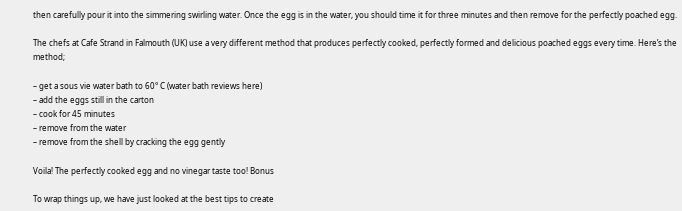then carefully pour it into the simmering swirling water. Once the egg is in the water, you should time it for three minutes and then remove for the perfectly poached egg.

The chefs at Cafe Strand in Falmouth (UK) use a very different method that produces perfectly cooked, perfectly formed and delicious poached eggs every time. Here’s the method;

– get a sous vie water bath to 60° C (water bath reviews here)
– add the eggs still in the carton
– cook for 45 minutes
– remove from the water
– remove from the shell by cracking the egg gently

Voila! The perfectly cooked egg and no vinegar taste too! Bonus

To wrap things up, we have just looked at the best tips to create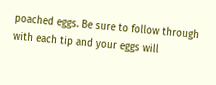poached eggs. Be sure to follow through with each tip and your eggs will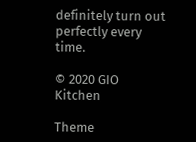definitely turn out perfectly every time.

© 2020 GIO Kitchen

Theme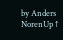by Anders NorenUp ↑